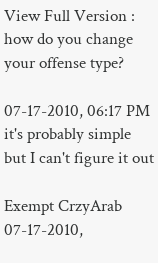View Full Version : how do you change your offense type?

07-17-2010, 06:17 PM
it's probably simple but I can't figure it out

Exempt CrzyArab
07-17-2010,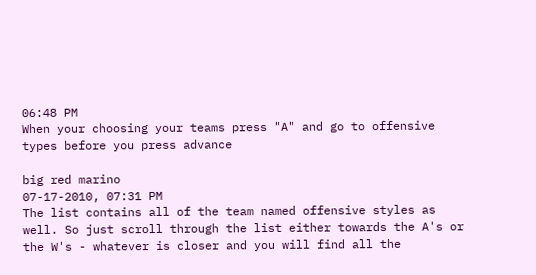06:48 PM
When your choosing your teams press "A" and go to offensive types before you press advance

big red marino
07-17-2010, 07:31 PM
The list contains all of the team named offensive styles as well. So just scroll through the list either towards the A's or the W's - whatever is closer and you will find all the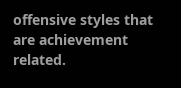offensive styles that are achievement related.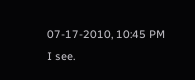07-17-2010, 10:45 PM
I see.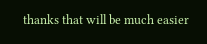thanks that will be much easier